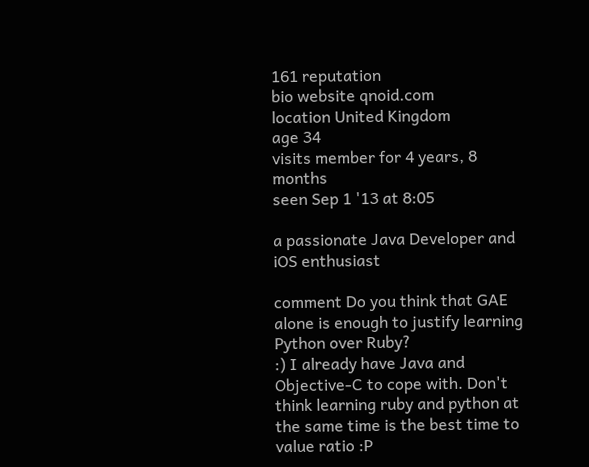161 reputation
bio website qnoid.com
location United Kingdom
age 34
visits member for 4 years, 8 months
seen Sep 1 '13 at 8:05

a passionate Java Developer and iOS enthusiast

comment Do you think that GAE alone is enough to justify learning Python over Ruby?
:) I already have Java and Objective-C to cope with. Don't think learning ruby and python at the same time is the best time to value ratio :P